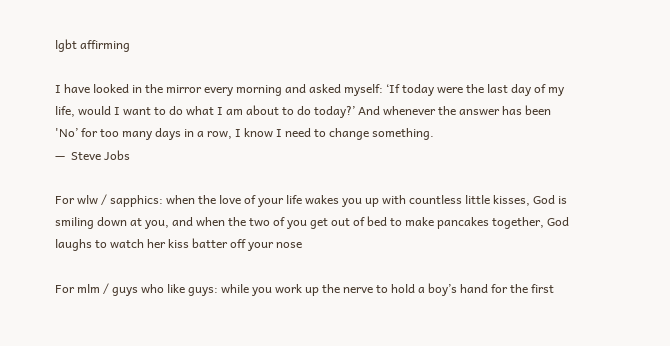lgbt affirming

I have looked in the mirror every morning and asked myself: ‘If today were the last day of my life, would I want to do what I am about to do today?’ And whenever the answer has been 'No’ for too many days in a row, I know I need to change something.
—  Steve Jobs

For wlw / sapphics: when the love of your life wakes you up with countless little kisses, God is smiling down at you, and when the two of you get out of bed to make pancakes together, God laughs to watch her kiss batter off your nose

For mlm / guys who like guys: while you work up the nerve to hold a boy’s hand for the first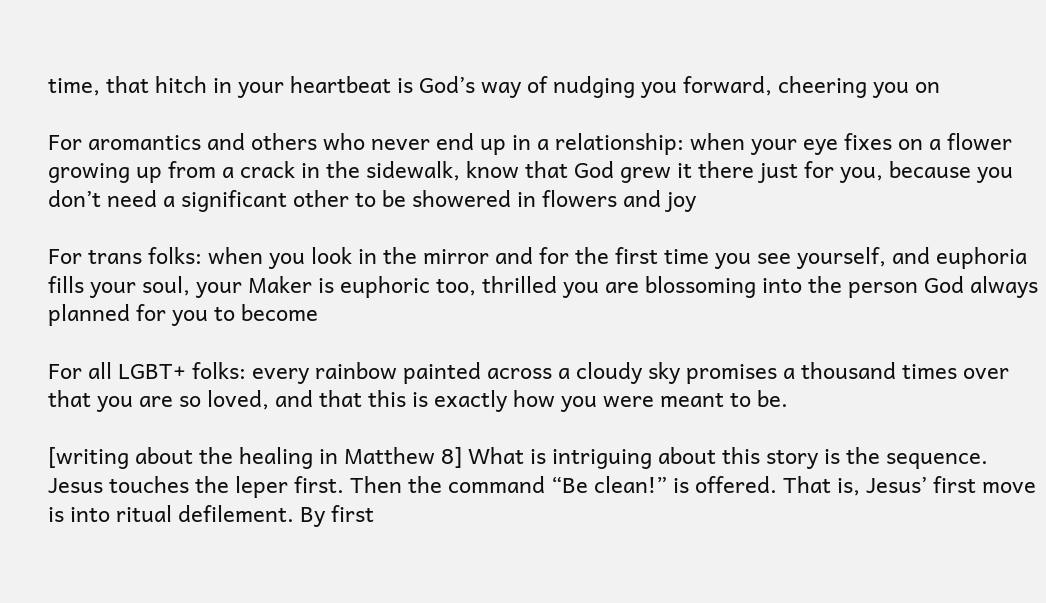time, that hitch in your heartbeat is God’s way of nudging you forward, cheering you on

For aromantics and others who never end up in a relationship: when your eye fixes on a flower growing up from a crack in the sidewalk, know that God grew it there just for you, because you don’t need a significant other to be showered in flowers and joy

For trans folks: when you look in the mirror and for the first time you see yourself, and euphoria fills your soul, your Maker is euphoric too, thrilled you are blossoming into the person God always planned for you to become

For all LGBT+ folks: every rainbow painted across a cloudy sky promises a thousand times over that you are so loved, and that this is exactly how you were meant to be.

[writing about the healing in Matthew 8] What is intriguing about this story is the sequence. Jesus touches the leper first. Then the command “Be clean!” is offered. That is, Jesus’ first move is into ritual defilement. By first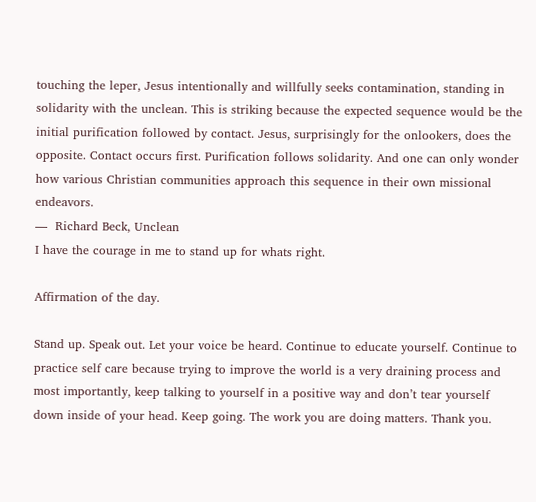touching the leper, Jesus intentionally and willfully seeks contamination, standing in solidarity with the unclean. This is striking because the expected sequence would be the initial purification followed by contact. Jesus, surprisingly for the onlookers, does the opposite. Contact occurs first. Purification follows solidarity. And one can only wonder how various Christian communities approach this sequence in their own missional endeavors.
—  Richard Beck, Unclean
I have the courage in me to stand up for whats right.

Affirmation of the day.

Stand up. Speak out. Let your voice be heard. Continue to educate yourself. Continue to practice self care because trying to improve the world is a very draining process and most importantly, keep talking to yourself in a positive way and don’t tear yourself down inside of your head. Keep going. The work you are doing matters. Thank you.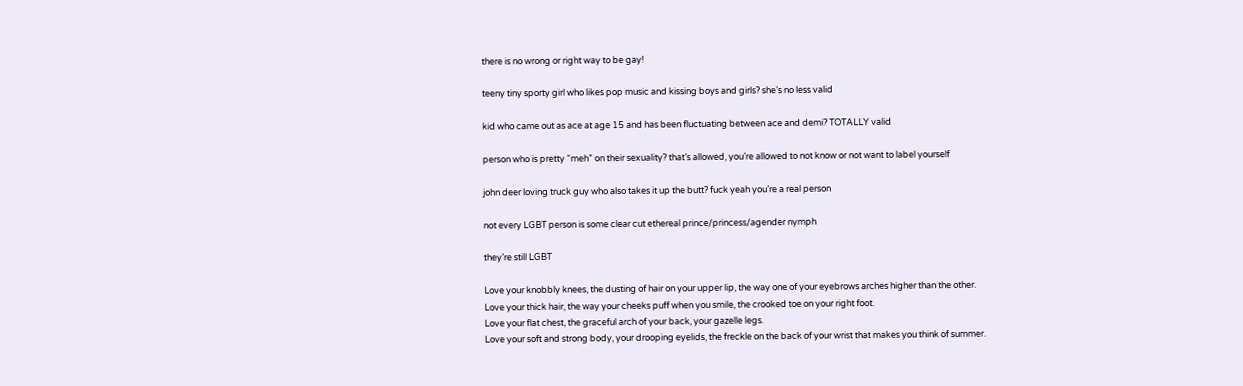there is no wrong or right way to be gay!

teeny tiny sporty girl who likes pop music and kissing boys and girls? she’s no less valid

kid who came out as ace at age 15 and has been fluctuating between ace and demi? TOTALLY valid

person who is pretty “meh” on their sexuality? that’s allowed, you’re allowed to not know or not want to label yourself

john deer loving truck guy who also takes it up the butt? fuck yeah you’re a real person

not every LGBT person is some clear cut ethereal prince/princess/agender nymph

they’re still LGBT

Love your knobbly knees, the dusting of hair on your upper lip, the way one of your eyebrows arches higher than the other.
Love your thick hair, the way your cheeks puff when you smile, the crooked toe on your right foot.
Love your flat chest, the graceful arch of your back, your gazelle legs.
Love your soft and strong body, your drooping eyelids, the freckle on the back of your wrist that makes you think of summer.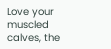Love your muscled calves, the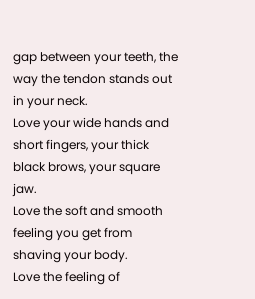gap between your teeth, the way the tendon stands out in your neck.
Love your wide hands and short fingers, your thick black brows, your square jaw.
Love the soft and smooth feeling you get from shaving your body.
Love the feeling of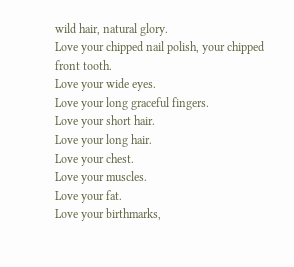wild hair, natural glory.
Love your chipped nail polish, your chipped front tooth.
Love your wide eyes.
Love your long graceful fingers.
Love your short hair.
Love your long hair.
Love your chest.
Love your muscles.
Love your fat.
Love your birthmarks,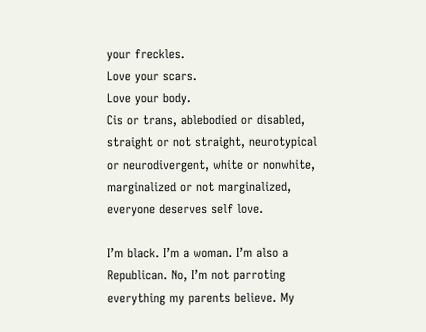your freckles.
Love your scars.
Love your body.
Cis or trans, ablebodied or disabled, straight or not straight, neurotypical or neurodivergent, white or nonwhite, marginalized or not marginalized, everyone deserves self love.

I’m black. I’m a woman. I’m also a Republican. No, I’m not parroting everything my parents believe. My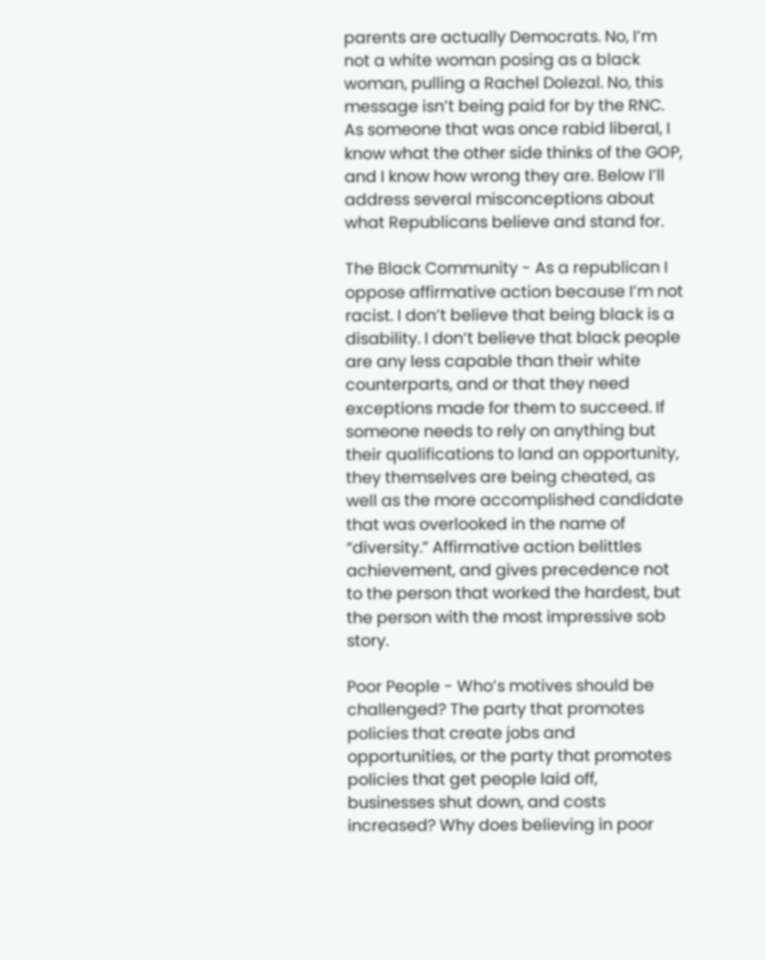parents are actually Democrats. No, I’m not a white woman posing as a black woman, pulling a Rachel Dolezal. No, this message isn’t being paid for by the RNC. As someone that was once rabid liberal, I know what the other side thinks of the GOP, and I know how wrong they are. Below I’ll address several misconceptions about what Republicans believe and stand for.

The Black Community - As a republican I oppose affirmative action because I’m not racist. I don’t believe that being black is a disability. I don’t believe that black people are any less capable than their white counterparts, and or that they need exceptions made for them to succeed. If someone needs to rely on anything but their qualifications to land an opportunity, they themselves are being cheated, as well as the more accomplished candidate that was overlooked in the name of “diversity.” Affirmative action belittles achievement, and gives precedence not to the person that worked the hardest, but the person with the most impressive sob story.

Poor People - Who’s motives should be challenged? The party that promotes policies that create jobs and opportunities, or the party that promotes policies that get people laid off, businesses shut down, and costs increased? Why does believing in poor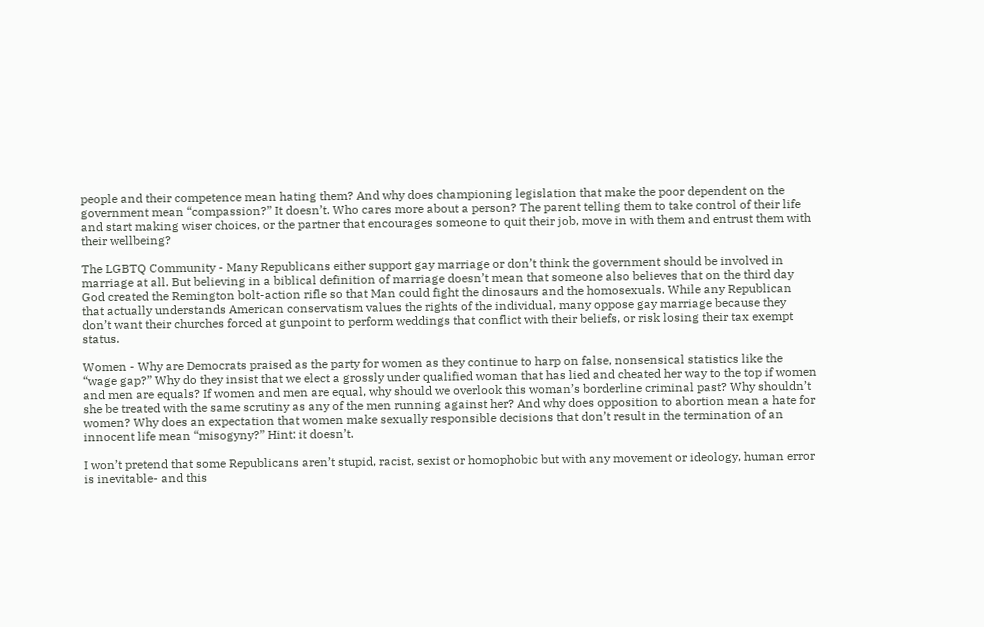people and their competence mean hating them? And why does championing legislation that make the poor dependent on the government mean “compassion?” It doesn’t. Who cares more about a person? The parent telling them to take control of their life and start making wiser choices, or the partner that encourages someone to quit their job, move in with them and entrust them with their wellbeing?

The LGBTQ Community - Many Republicans either support gay marriage or don’t think the government should be involved in marriage at all. But believing in a biblical definition of marriage doesn’t mean that someone also believes that on the third day God created the Remington bolt-action rifle so that Man could fight the dinosaurs and the homosexuals. While any Republican that actually understands American conservatism values the rights of the individual, many oppose gay marriage because they don’t want their churches forced at gunpoint to perform weddings that conflict with their beliefs, or risk losing their tax exempt status.

Women - Why are Democrats praised as the party for women as they continue to harp on false, nonsensical statistics like the “wage gap?” Why do they insist that we elect a grossly under qualified woman that has lied and cheated her way to the top if women and men are equals? If women and men are equal, why should we overlook this woman’s borderline criminal past? Why shouldn’t she be treated with the same scrutiny as any of the men running against her? And why does opposition to abortion mean a hate for women? Why does an expectation that women make sexually responsible decisions that don’t result in the termination of an innocent life mean “misogyny?” Hint: it doesn’t.

I won’t pretend that some Republicans aren’t stupid, racist, sexist or homophobic but with any movement or ideology, human error is inevitable- and this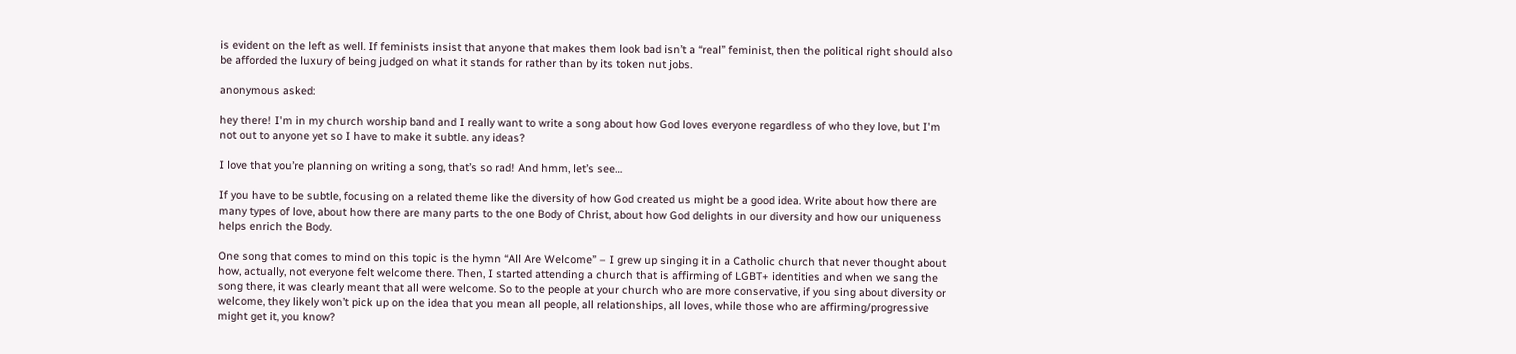is evident on the left as well. If feminists insist that anyone that makes them look bad isn’t a “real” feminist, then the political right should also be afforded the luxury of being judged on what it stands for rather than by its token nut jobs.

anonymous asked:

hey there! I'm in my church worship band and I really want to write a song about how God loves everyone regardless of who they love, but I'm not out to anyone yet so I have to make it subtle. any ideas?

I love that you’re planning on writing a song, that’s so rad! And hmm, let’s see…

If you have to be subtle, focusing on a related theme like the diversity of how God created us might be a good idea. Write about how there are many types of love, about how there are many parts to the one Body of Christ, about how God delights in our diversity and how our uniqueness helps enrich the Body.

One song that comes to mind on this topic is the hymn “All Are Welcome” – I grew up singing it in a Catholic church that never thought about how, actually, not everyone felt welcome there. Then, I started attending a church that is affirming of LGBT+ identities and when we sang the song there, it was clearly meant that all were welcome. So to the people at your church who are more conservative, if you sing about diversity or welcome, they likely won’t pick up on the idea that you mean all people, all relationships, all loves, while those who are affirming/progressive might get it, you know?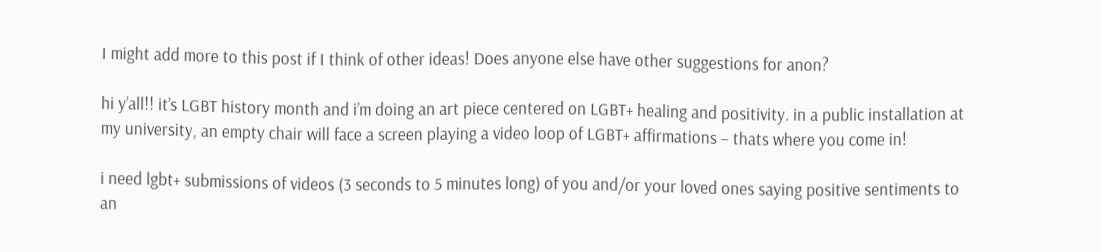I might add more to this post if I think of other ideas! Does anyone else have other suggestions for anon?

hi y’all!! it’s LGBT history month and i’m doing an art piece centered on LGBT+ healing and positivity. in a public installation at my university, an empty chair will face a screen playing a video loop of LGBT+ affirmations – thats where you come in!

i need lgbt+ submissions of videos (3 seconds to 5 minutes long) of you and/or your loved ones saying positive sentiments to an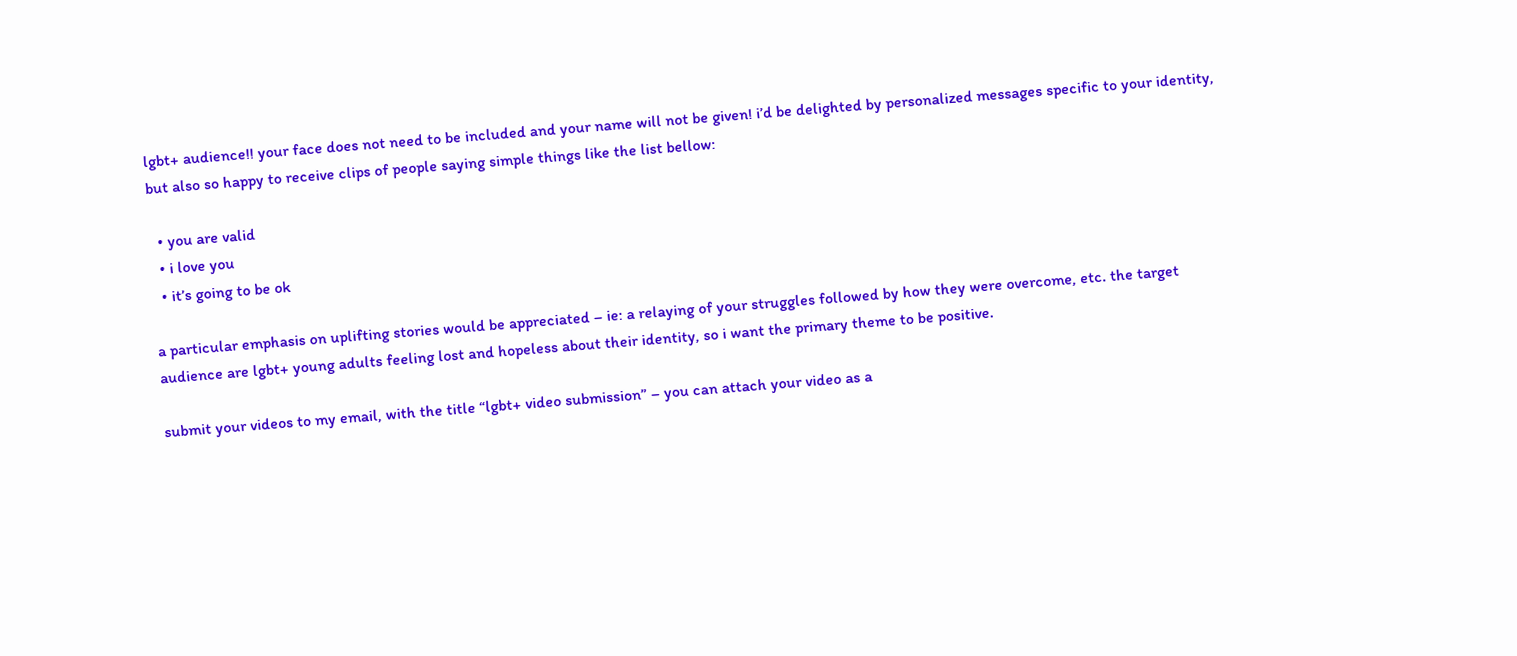lgbt+ audience!! your face does not need to be included and your name will not be given! i’d be delighted by personalized messages specific to your identity, but also so happy to receive clips of people saying simple things like the list bellow:

  • you are valid
  • i love you
  • it’s going to be ok

a particular emphasis on uplifting stories would be appreciated – ie: a relaying of your struggles followed by how they were overcome, etc. the target audience are lgbt+ young adults feeling lost and hopeless about their identity, so i want the primary theme to be positive.

submit your videos to my email, with the title “lgbt+ video submission” – you can attach your video as a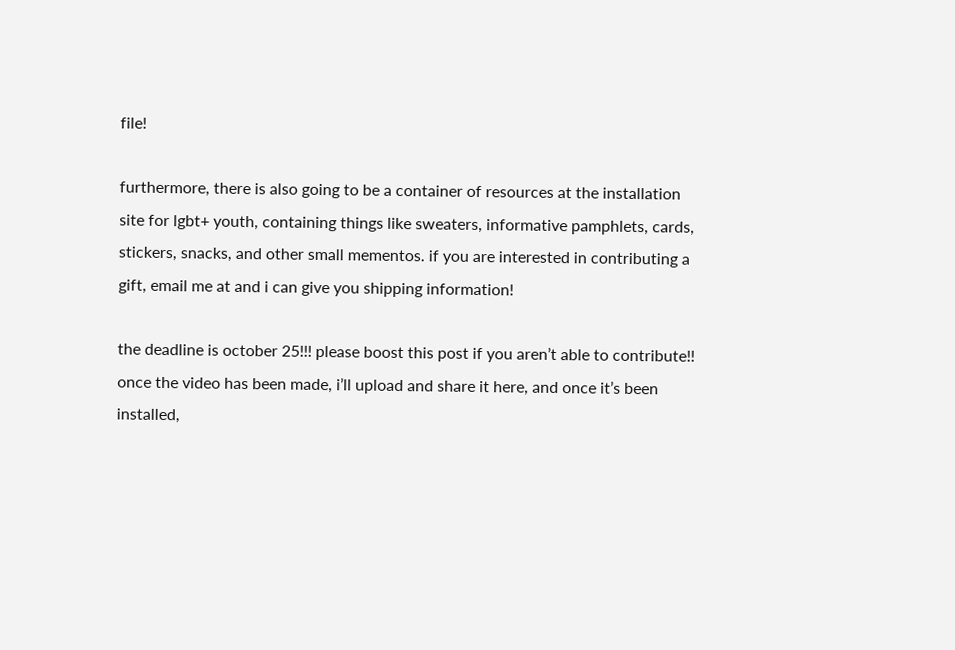file!

furthermore, there is also going to be a container of resources at the installation site for lgbt+ youth, containing things like sweaters, informative pamphlets, cards, stickers, snacks, and other small mementos. if you are interested in contributing a gift, email me at and i can give you shipping information!

the deadline is october 25!!! please boost this post if you aren’t able to contribute!! once the video has been made, i’ll upload and share it here, and once it’s been installed,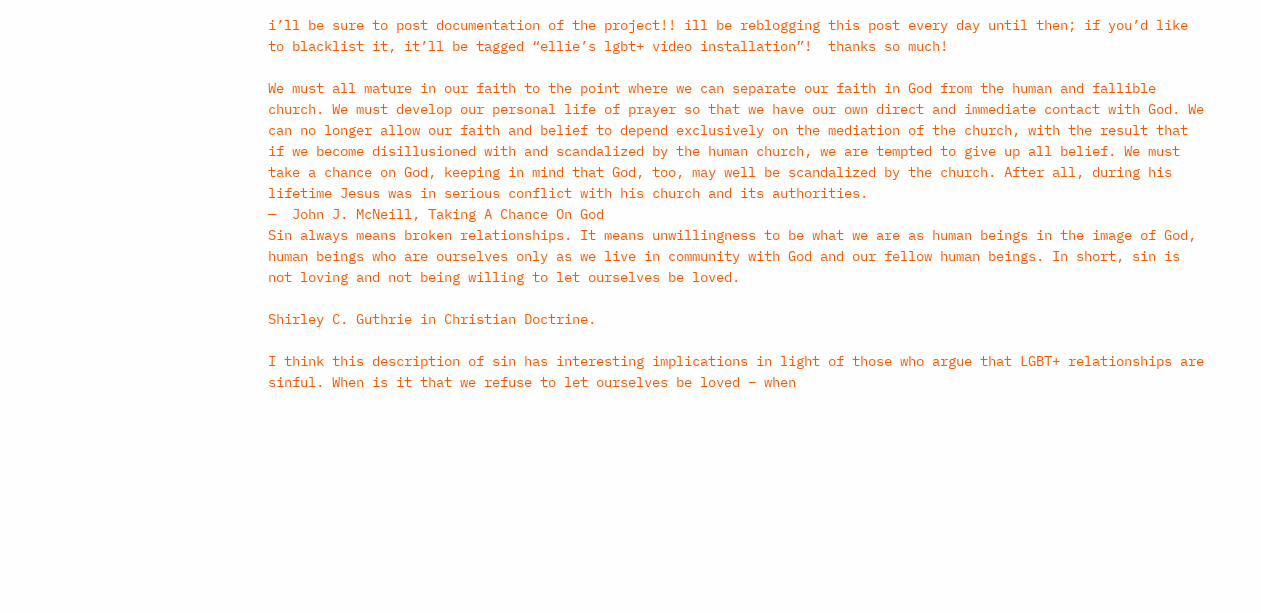i’ll be sure to post documentation of the project!! ill be reblogging this post every day until then; if you’d like to blacklist it, it’ll be tagged “ellie’s lgbt+ video installation”!  thanks so much!

We must all mature in our faith to the point where we can separate our faith in God from the human and fallible church. We must develop our personal life of prayer so that we have our own direct and immediate contact with God. We can no longer allow our faith and belief to depend exclusively on the mediation of the church, with the result that if we become disillusioned with and scandalized by the human church, we are tempted to give up all belief. We must take a chance on God, keeping in mind that God, too, may well be scandalized by the church. After all, during his lifetime Jesus was in serious conflict with his church and its authorities.
—  John J. McNeill, Taking A Chance On God
Sin always means broken relationships. It means unwillingness to be what we are as human beings in the image of God, human beings who are ourselves only as we live in community with God and our fellow human beings. In short, sin is not loving and not being willing to let ourselves be loved.

Shirley C. Guthrie in Christian Doctrine.

I think this description of sin has interesting implications in light of those who argue that LGBT+ relationships are sinful. When is it that we refuse to let ourselves be loved – when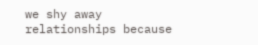we shy away relationships because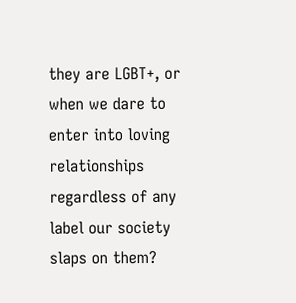they are LGBT+, or when we dare to enter into loving relationships regardless of any label our society slaps on them?